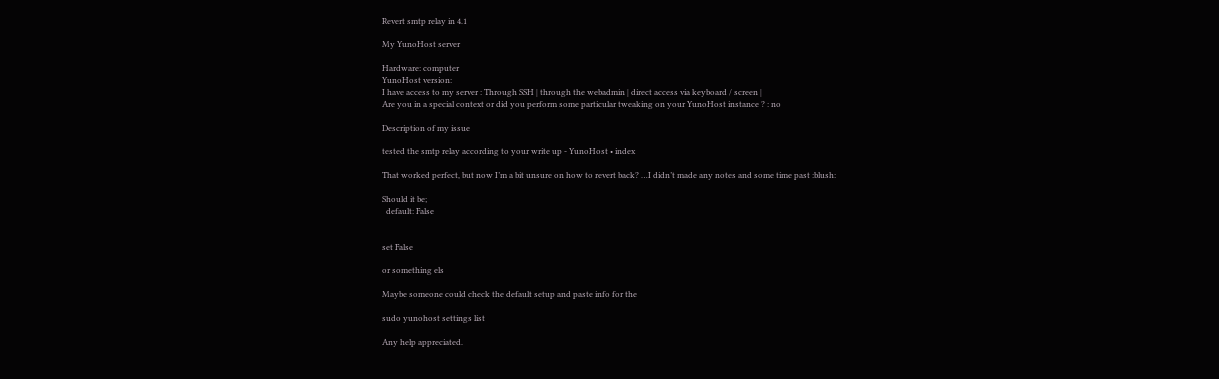Revert smtp relay in 4.1

My YunoHost server

Hardware: computer
YunoHost version:
I have access to my server : Through SSH | through the webadmin | direct access via keyboard / screen |
Are you in a special context or did you perform some particular tweaking on your YunoHost instance ? : no

Description of my issue

tested the smtp relay according to your write up - YunoHost • index

That worked perfect, but now I’m a bit unsure on how to revert back? …I didn’t made any notes and some time past :blush:

Should it be;
  default: False


set False

or something els

Maybe someone could check the default setup and paste info for the

sudo yunohost settings list

Any help appreciated.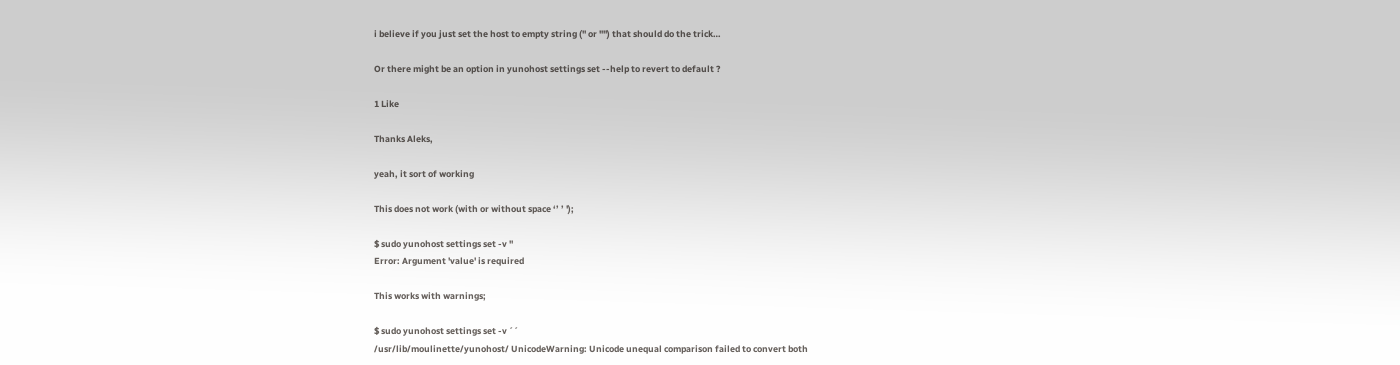i believe if you just set the host to empty string ('' or "") that should do the trick…

Or there might be an option in yunohost settings set --help to revert to default ?

1 Like

Thanks Aleks,

yeah, it sort of working

This does not work (with or without space ‘’ ’ ');

$ sudo yunohost settings set -v ''
Error: Argument 'value' is required

This works with warnings;

$ sudo yunohost settings set -v ´´
/usr/lib/moulinette/yunohost/ UnicodeWarning: Unicode unequal comparison failed to convert both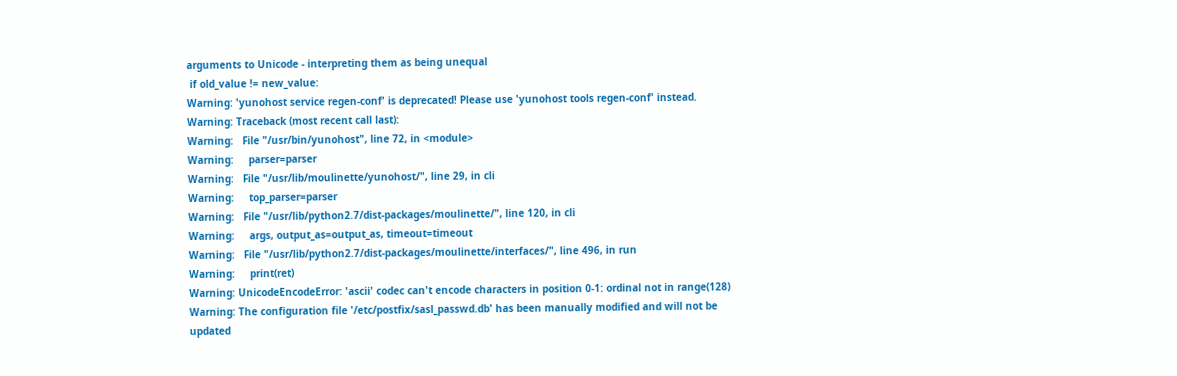arguments to Unicode - interpreting them as being unequal
 if old_value != new_value:
Warning: 'yunohost service regen-conf' is deprecated! Please use 'yunohost tools regen-conf' instead.
Warning: Traceback (most recent call last):
Warning:   File "/usr/bin/yunohost", line 72, in <module>
Warning:     parser=parser
Warning:   File "/usr/lib/moulinette/yunohost/", line 29, in cli
Warning:     top_parser=parser
Warning:   File "/usr/lib/python2.7/dist-packages/moulinette/", line 120, in cli
Warning:     args, output_as=output_as, timeout=timeout
Warning:   File "/usr/lib/python2.7/dist-packages/moulinette/interfaces/", line 496, in run
Warning:     print(ret)
Warning: UnicodeEncodeError: 'ascii' codec can't encode characters in position 0-1: ordinal not in range(128)
Warning: The configuration file '/etc/postfix/sasl_passwd.db' has been manually modified and will not be updated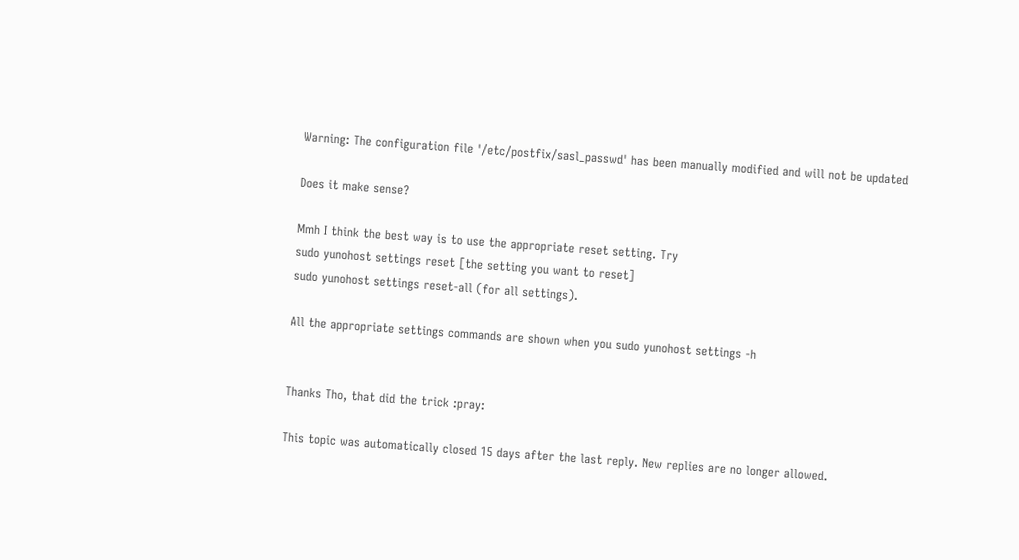Warning: The configuration file '/etc/postfix/sasl_passwd' has been manually modified and will not be updated

Does it make sense?

Mmh I think the best way is to use the appropriate reset setting. Try
sudo yunohost settings reset [the setting you want to reset]
sudo yunohost settings reset-all (for all settings).

All the appropriate settings commands are shown when you sudo yunohost settings -h


Thanks Tho, that did the trick :pray:

This topic was automatically closed 15 days after the last reply. New replies are no longer allowed.